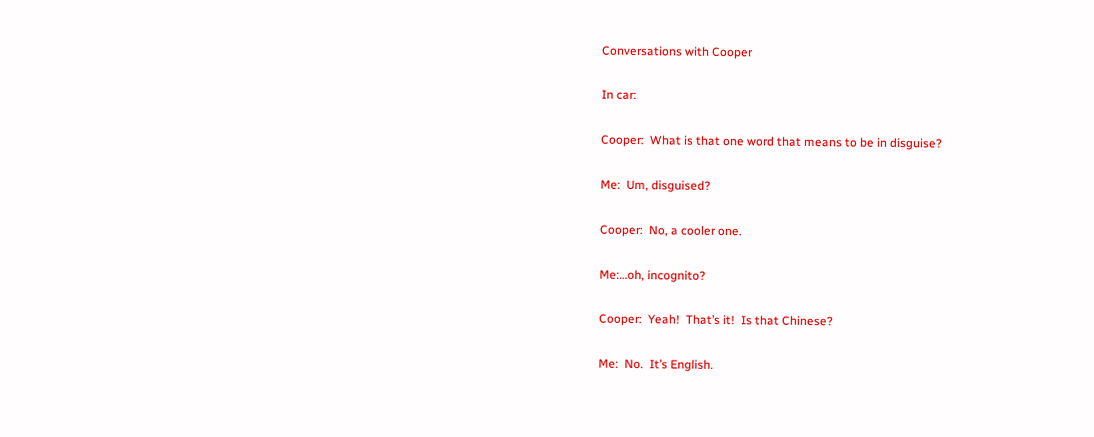Conversations with Cooper

In car:

Cooper:  What is that one word that means to be in disguise?

Me:  Um, disguised?

Cooper:  No, a cooler one.

Me:…oh, incognito?

Cooper:  Yeah!  That’s it!  Is that Chinese?

Me:  No.  It’s English.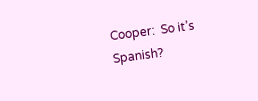Cooper:  So it’s Spanish?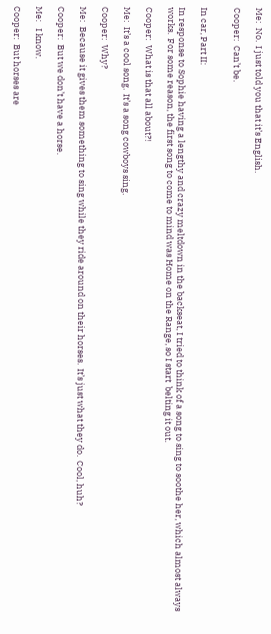Me:  No.  I just told you that it’s English.

Cooper:  Can’t be.


In car, Part II:

In response to Sophie having a lengthy and crazy meltdown in the backseat, I tried to think of a song to sing to soothe her, which almost always works.  For some reason, the first song to come to mind was Home on the Range, so I start  belting it out.

Cooper:  What is that all about?!

Me:  It’s a cool song.  It’s a song cowboys sing.

Cooper:  Why?

Me:  Because it gives them something to sing while they ride around on their horses.  It’s just what they do.  Cool, huh?

Cooper:  But we don’t have a horse.

Me:   I know.

Cooper:  But horses are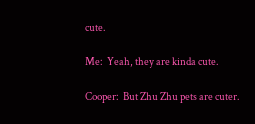cute.

Me:  Yeah, they are kinda cute.

Cooper:  But Zhu Zhu pets are cuter.